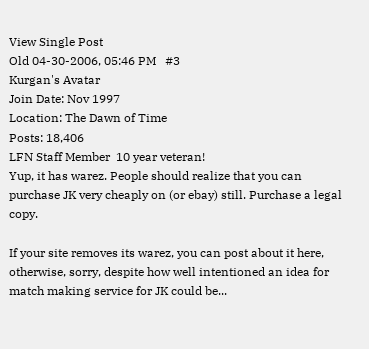View Single Post
Old 04-30-2006, 05:46 PM   #3
Kurgan's Avatar
Join Date: Nov 1997
Location: The Dawn of Time
Posts: 18,406
LFN Staff Member  10 year veteran!
Yup, it has warez. People should realize that you can purchase JK very cheaply on (or ebay) still. Purchase a legal copy.

If your site removes its warez, you can post about it here, otherwise, sorry, despite how well intentioned an idea for match making service for JK could be...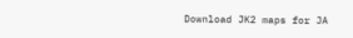Download JK2 maps for JA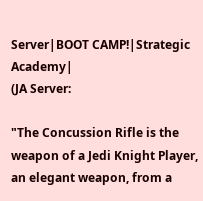Server|BOOT CAMP!|Strategic Academy|
(JA Server:

"The Concussion Rifle is the weapon of a Jedi Knight Player, an elegant weapon, from a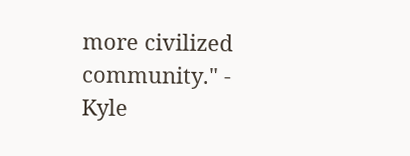more civilized community." - Kyle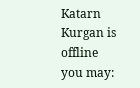Katarn
Kurgan is offline   you may: